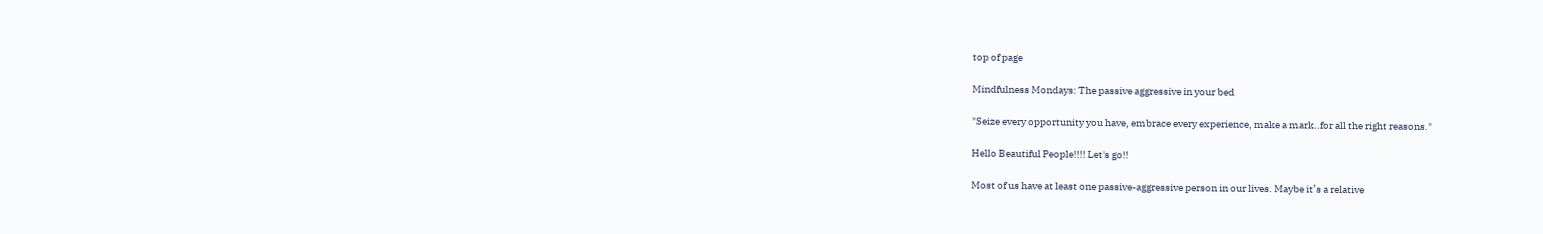top of page

Mindfulness Mondays: The passive aggressive in your bed

"Seize every opportunity you have, embrace every experience, make a mark..for all the right reasons."

Hello Beautiful People!!!! Let's go!!

Most of us have at least one passive-aggressive person in our lives. Maybe it’s a relative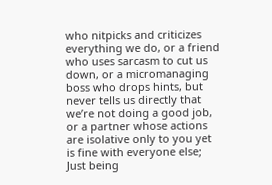who nitpicks and criticizes everything we do, or a friend who uses sarcasm to cut us down, or a micromanaging boss who drops hints, but never tells us directly that we’re not doing a good job, or a partner whose actions are isolative only to you yet is fine with everyone else; Just being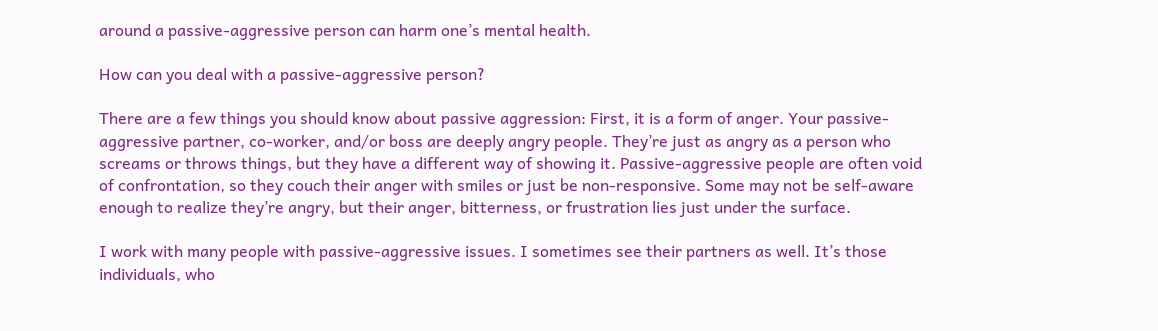around a passive-aggressive person can harm one’s mental health.

How can you deal with a passive-aggressive person?

There are a few things you should know about passive aggression: First, it is a form of anger. Your passive-aggressive partner, co-worker, and/or boss are deeply angry people. They’re just as angry as a person who screams or throws things, but they have a different way of showing it. Passive-aggressive people are often void of confrontation, so they couch their anger with smiles or just be non-responsive. Some may not be self-aware enough to realize they’re angry, but their anger, bitterness, or frustration lies just under the surface.

I work with many people with passive-aggressive issues. I sometimes see their partners as well. It’s those individuals, who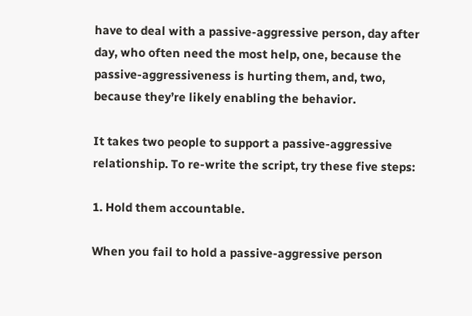have to deal with a passive-aggressive person, day after day, who often need the most help, one, because the passive-aggressiveness is hurting them, and, two, because they’re likely enabling the behavior.

It takes two people to support a passive-aggressive relationship. To re-write the script, try these five steps:

1. Hold them accountable.

When you fail to hold a passive-aggressive person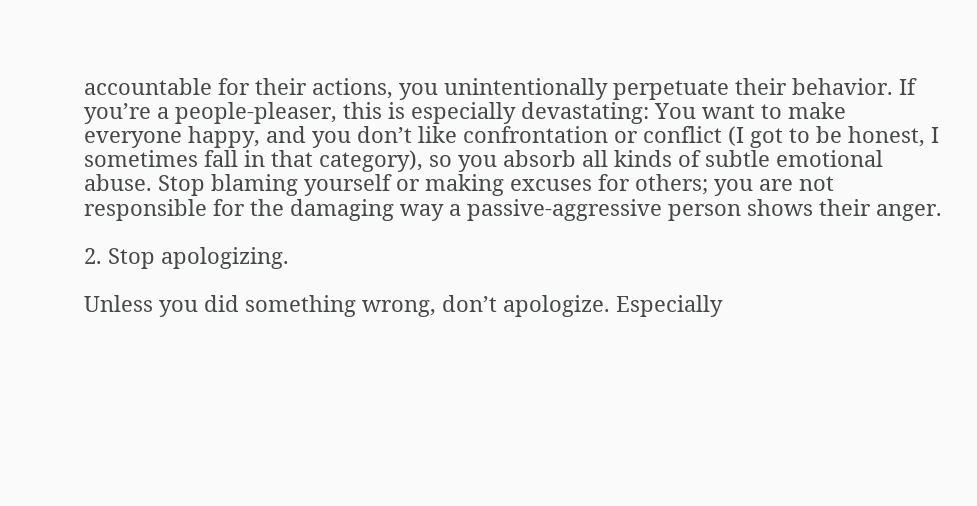accountable for their actions, you unintentionally perpetuate their behavior. If you’re a people-pleaser, this is especially devastating: You want to make everyone happy, and you don’t like confrontation or conflict (I got to be honest, I sometimes fall in that category), so you absorb all kinds of subtle emotional abuse. Stop blaming yourself or making excuses for others; you are not responsible for the damaging way a passive-aggressive person shows their anger.

2. Stop apologizing.

Unless you did something wrong, don’t apologize. Especially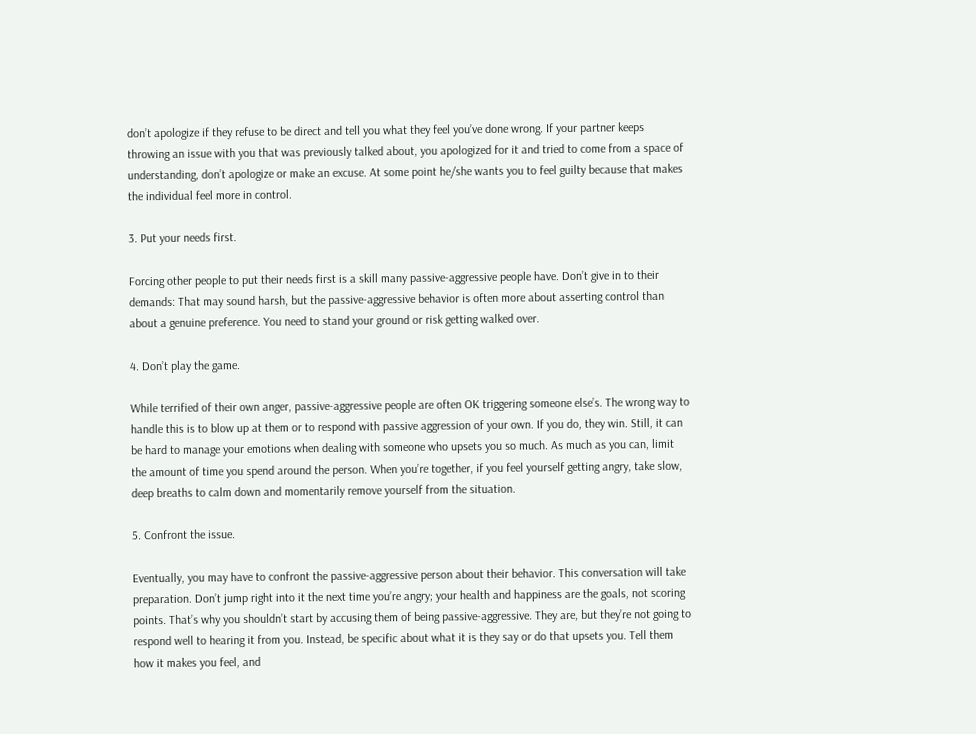don’t apologize if they refuse to be direct and tell you what they feel you’ve done wrong. If your partner keeps throwing an issue with you that was previously talked about, you apologized for it and tried to come from a space of understanding, don’t apologize or make an excuse. At some point he/she wants you to feel guilty because that makes the individual feel more in control.

3. Put your needs first.

Forcing other people to put their needs first is a skill many passive-aggressive people have. Don’t give in to their demands: That may sound harsh, but the passive-aggressive behavior is often more about asserting control than about a genuine preference. You need to stand your ground or risk getting walked over.

4. Don’t play the game.

While terrified of their own anger, passive-aggressive people are often OK triggering someone else’s. The wrong way to handle this is to blow up at them or to respond with passive aggression of your own. If you do, they win. Still, it can be hard to manage your emotions when dealing with someone who upsets you so much. As much as you can, limit the amount of time you spend around the person. When you’re together, if you feel yourself getting angry, take slow, deep breaths to calm down and momentarily remove yourself from the situation.

5. Confront the issue.

Eventually, you may have to confront the passive-aggressive person about their behavior. This conversation will take preparation. Don’t jump right into it the next time you’re angry; your health and happiness are the goals, not scoring points. That’s why you shouldn’t start by accusing them of being passive-aggressive. They are, but they’re not going to respond well to hearing it from you. Instead, be specific about what it is they say or do that upsets you. Tell them how it makes you feel, and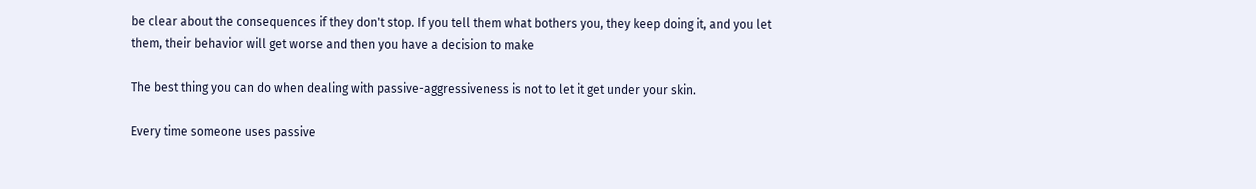be clear about the consequences if they don't stop. If you tell them what bothers you, they keep doing it, and you let them, their behavior will get worse and then you have a decision to make

The best thing you can do when dealing with passive-aggressiveness is not to let it get under your skin.

Every time someone uses passive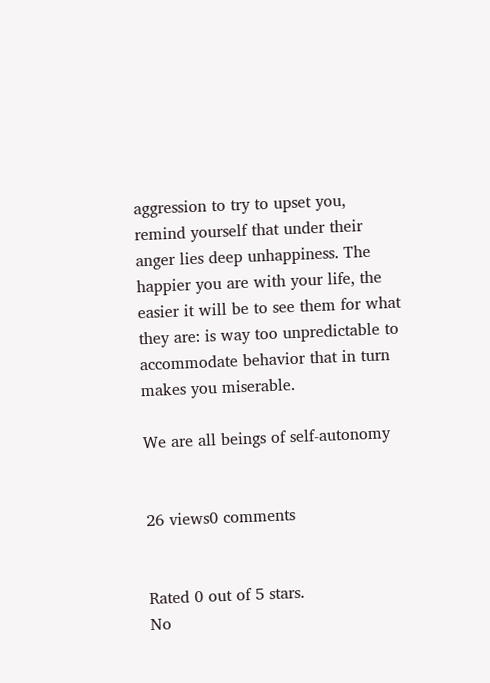aggression to try to upset you, remind yourself that under their anger lies deep unhappiness. The happier you are with your life, the easier it will be to see them for what they are: is way too unpredictable to accommodate behavior that in turn makes you miserable.

We are all beings of self-autonomy


26 views0 comments


Rated 0 out of 5 stars.
No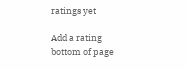ratings yet

Add a rating
bottom of page